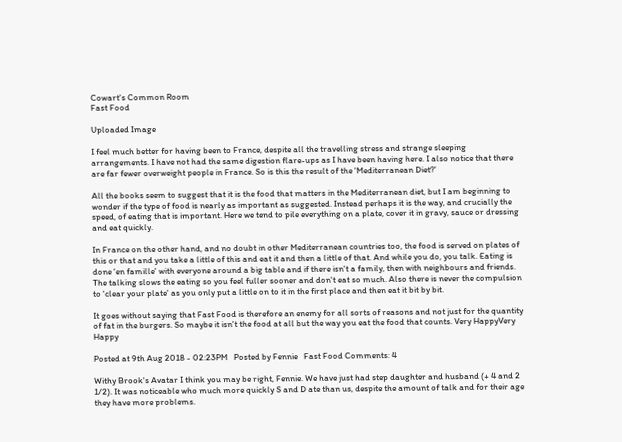Cowart's Common Room
Fast Food

Uploaded Image

I feel much better for having been to France, despite all the travelling stress and strange sleeping arrangements. I have not had the same digestion flare-ups as I have been having here. I also notice that there are far fewer overweight people in France. So is this the result of the 'Mediterranean Diet?'

All the books seem to suggest that it is the food that matters in the Mediterranean diet, but I am beginning to wonder if the type of food is nearly as important as suggested. Instead perhaps it is the way, and crucially the speed, of eating that is important. Here we tend to pile everything on a plate, cover it in gravy, sauce or dressing and eat quickly.

In France on the other hand, and no doubt in other Mediterranean countries too, the food is served on plates of this or that and you take a little of this and eat it and then a little of that. And while you do, you talk. Eating is done 'en famille' with everyone around a big table and if there isn't a family, then with neighbours and friends. The talking slows the eating so you feel fuller sooner and don't eat so much. Also there is never the compulsion to 'clear your plate' as you only put a little on to it in the first place and then eat it bit by bit.

It goes without saying that Fast Food is therefore an enemy for all sorts of reasons and not just for the quantity of fat in the burgers. So maybe it isn't the food at all but the way you eat the food that counts. Very HappyVery Happy

Posted at 9th Aug 2018 - 02:23PM   Posted by Fennie   Fast Food Comments: 4

Withy Brook's Avatar I think you may be right, Fennie. We have just had step daughter and husband (+ 4 and 2 1/2). It was noticeable who much more quickly S and D ate than us, despite the amount of talk and for their age they have more problems.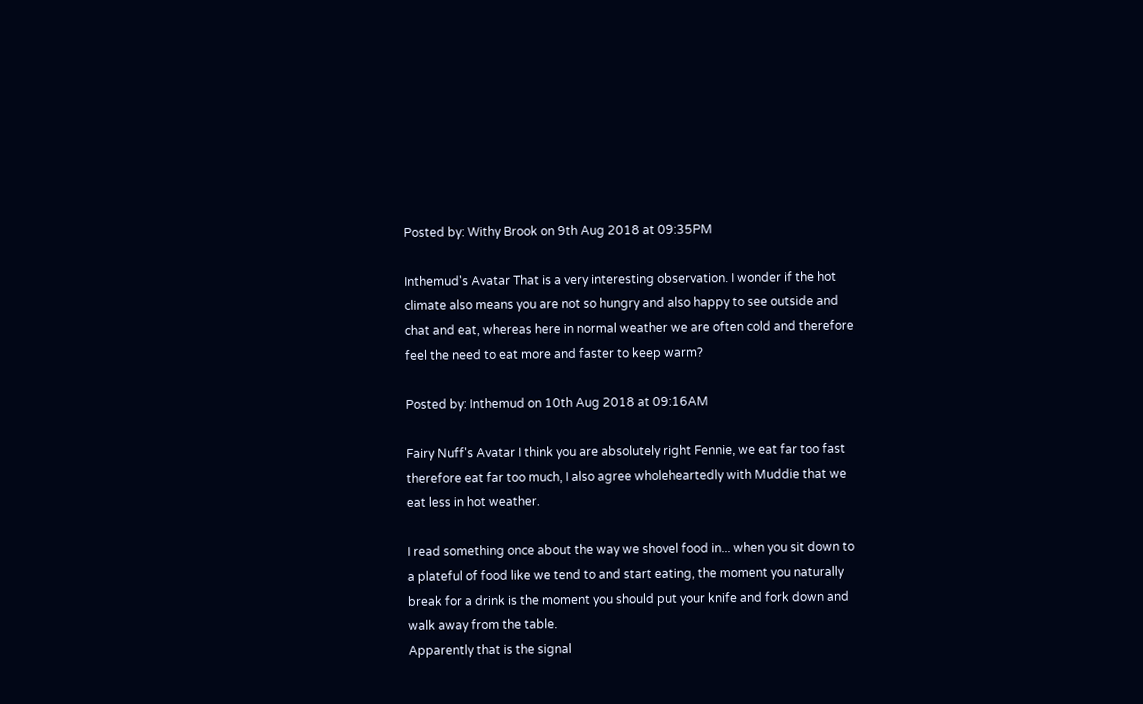Posted by: Withy Brook on 9th Aug 2018 at 09:35PM

Inthemud's Avatar That is a very interesting observation. I wonder if the hot climate also means you are not so hungry and also happy to see outside and chat and eat, whereas here in normal weather we are often cold and therefore feel the need to eat more and faster to keep warm?

Posted by: Inthemud on 10th Aug 2018 at 09:16AM

Fairy Nuff's Avatar I think you are absolutely right Fennie, we eat far too fast therefore eat far too much, I also agree wholeheartedly with Muddie that we eat less in hot weather.

I read something once about the way we shovel food in... when you sit down to a plateful of food like we tend to and start eating, the moment you naturally break for a drink is the moment you should put your knife and fork down and walk away from the table.
Apparently that is the signal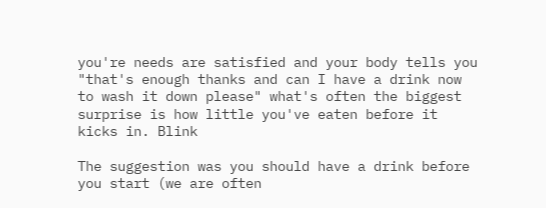you're needs are satisfied and your body tells you "that's enough thanks and can I have a drink now to wash it down please" what's often the biggest surprise is how little you've eaten before it kicks in. Blink

The suggestion was you should have a drink before you start (we are often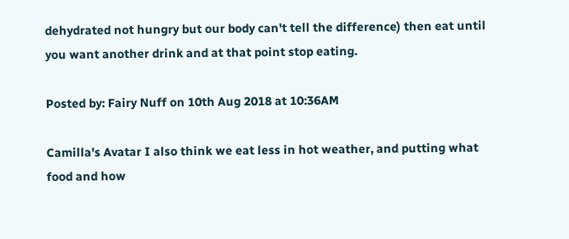dehydrated not hungry but our body can't tell the difference) then eat until you want another drink and at that point stop eating.

Posted by: Fairy Nuff on 10th Aug 2018 at 10:36AM

Camilla's Avatar I also think we eat less in hot weather, and putting what food and how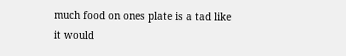much food on ones plate is a tad like it would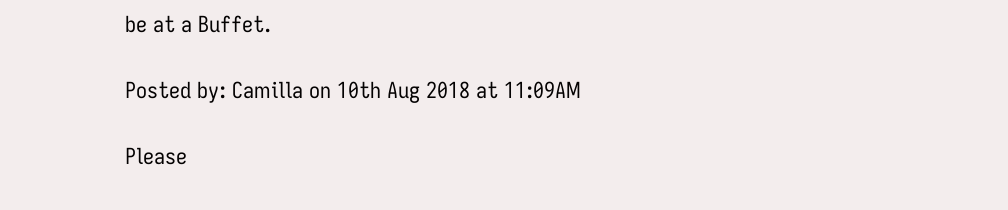be at a Buffet.

Posted by: Camilla on 10th Aug 2018 at 11:09AM

Please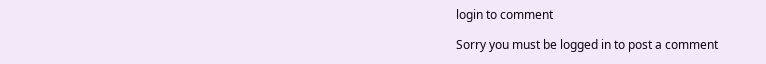login to comment

Sorry you must be logged in to post a comment